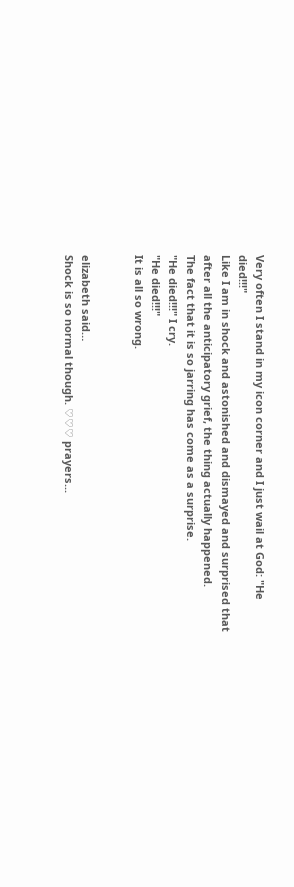Very often I stand in my icon corner and I just wail at God: "He died!!!"
Like I am in shock and astonished and dismayed and surprised that after all the anticipatory grief, the thing actually happened.
The fact that it is so jarring has come as a surprise.
"He died!!!" I cry.
"He died!!!"
It is all so wrong.


elizabeth said…
Shock is so normal though. ♡♡♡ prayers...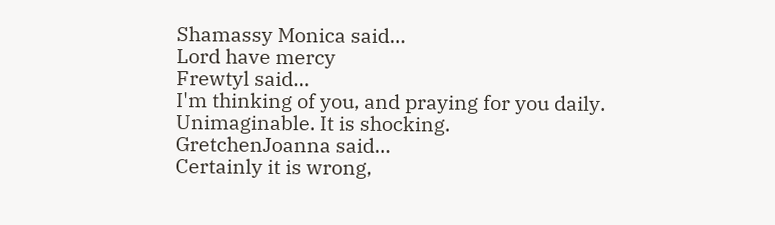Shamassy Monica said…
Lord have mercy
Frewtyl said…
I'm thinking of you, and praying for you daily. Unimaginable. It is shocking.
GretchenJoanna said…
Certainly it is wrong,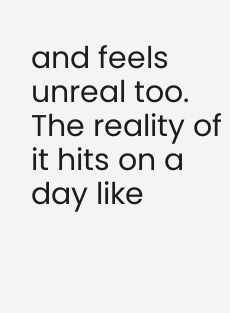and feels unreal too. The reality of it hits on a day like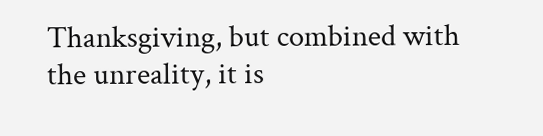Thanksgiving, but combined with the unreality, it is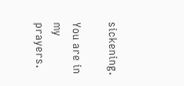sickening.

You are in my prayers.